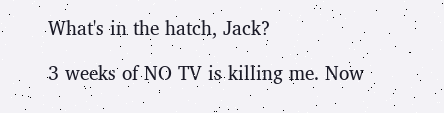What's in the hatch, Jack?

3 weeks of NO TV is killing me. Now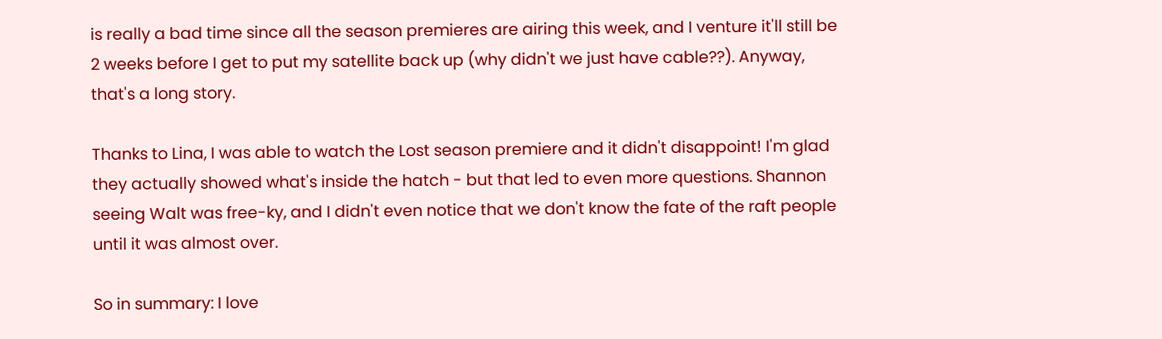is really a bad time since all the season premieres are airing this week, and I venture it'll still be 2 weeks before I get to put my satellite back up (why didn't we just have cable??). Anyway, that's a long story.

Thanks to Lina, I was able to watch the Lost season premiere and it didn't disappoint! I'm glad they actually showed what's inside the hatch - but that led to even more questions. Shannon seeing Walt was free-ky, and I didn't even notice that we don't know the fate of the raft people until it was almost over.

So in summary: I love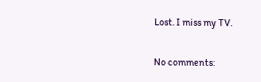Lost. I miss my TV.

No comments: